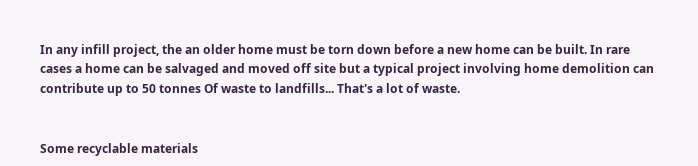In any infill project, the an older home must be torn down before a new home can be built. In rare cases a home can be salvaged and moved off site but a typical project involving home demolition can contribute up to 50 tonnes Of waste to landfills... That's a lot of waste.


Some recyclable materials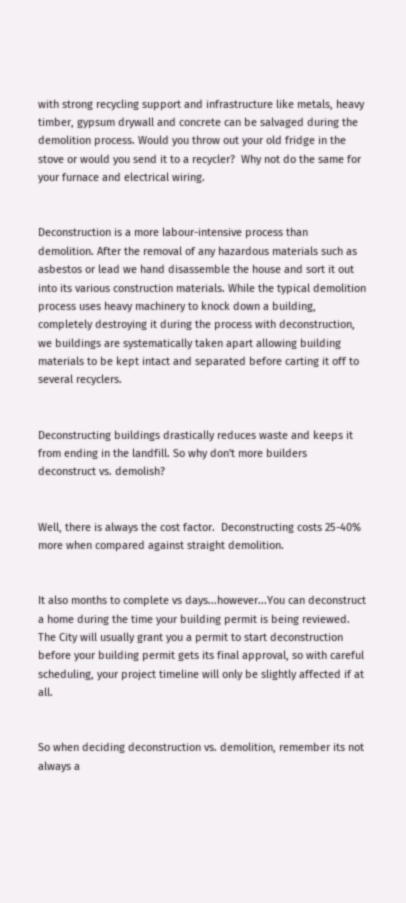with strong recycling support and infrastructure like metals, heavy timber, gypsum drywall and concrete can be salvaged during the demolition process. Would you throw out your old fridge in the stove or would you send it to a recycler?  Why not do the same for your furnace and electrical wiring.


Deconstruction is a more labour-intensive process than demolition. After the removal of any hazardous materials such as asbestos or lead we hand disassemble the house and sort it out into its various construction materials. While the typical demolition process uses heavy machinery to knock down a building, completely destroying it during the process with deconstruction, we buildings are systematically taken apart allowing building materials to be kept intact and separated before carting it off to several recyclers.


Deconstructing buildings drastically reduces waste and keeps it from ending in the landfill. So why don't more builders deconstruct vs. demolish?


Well, there is always the cost factor.  Deconstructing costs 25-40% more when compared against straight demolition.


It also months to complete vs days...however...You can deconstruct a home during the time your building permit is being reviewed.  The City will usually grant you a permit to start deconstruction before your building permit gets its final approval, so with careful scheduling, your project timeline will only be slightly affected if at all.


So when deciding deconstruction vs. demolition, remember its not always a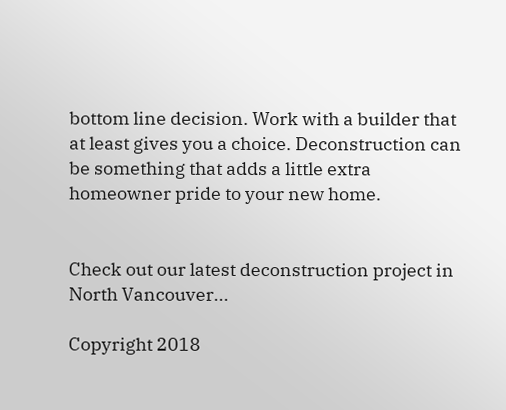bottom line decision. Work with a builder that at least gives you a choice. Deconstruction can be something that adds a little extra homeowner pride to your new home.


Check out our latest deconstruction project in North Vancouver...

Copyright 2018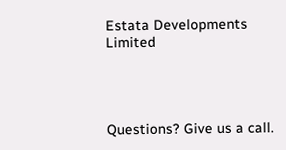Estata Developments Limited




Questions? Give us a call.